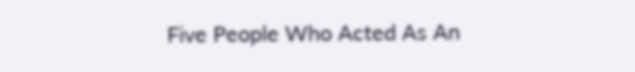Five People Who Acted As An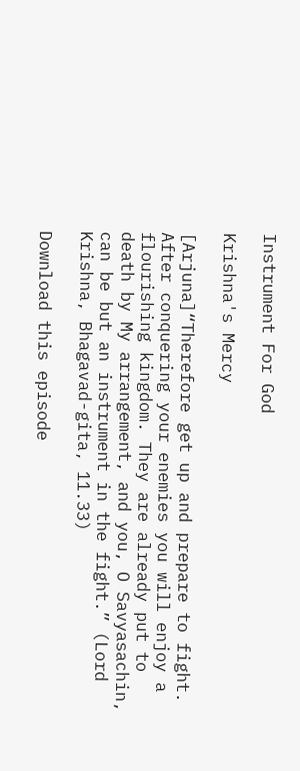Instrument For God

Krishna's Mercy

[Arjuna]“Therefore get up and prepare to fight. After conquering your enemies you will enjoy a flourishing kingdom. They are already put to death by My arrangement, and you, O Savyasachin, can be but an instrument in the fight.” (Lord Krishna, Bhagavad-gita, 11.33)

Download this episode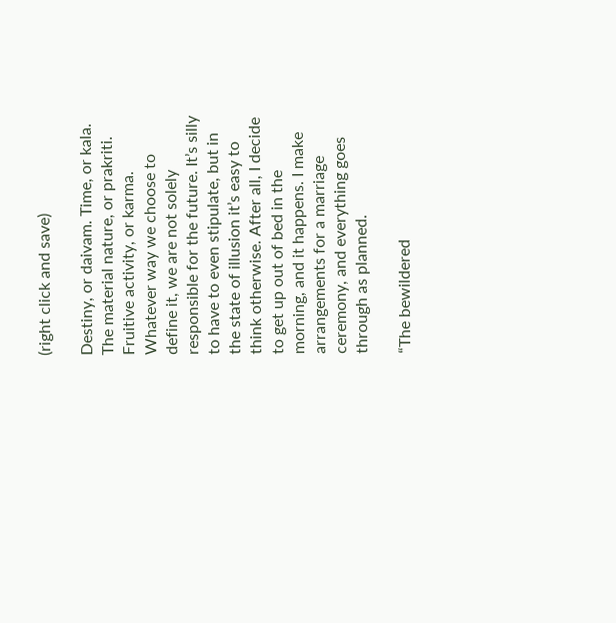(right click and save)

Destiny, or daivam. Time, or kala. The material nature, or prakriti. Fruitive activity, or karma. Whatever way we choose to define it, we are not solely responsible for the future. It’s silly to have to even stipulate, but in the state of illusion it’s easy to think otherwise. After all, I decide to get up out of bed in the morning, and it happens. I make arrangements for a marriage ceremony, and everything goes through as planned.

“The bewildered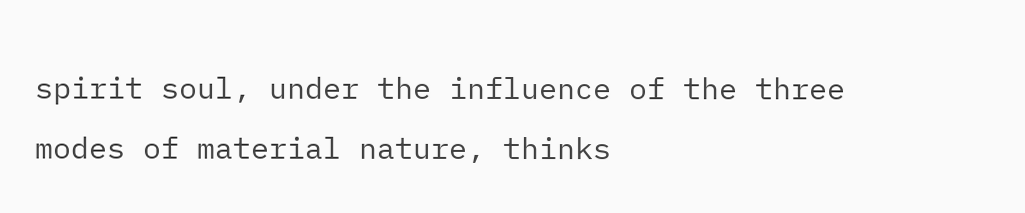spirit soul, under the influence of the three modes of material nature, thinks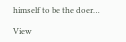himself to be the doer…

View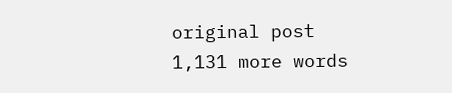original post 1,131 more words